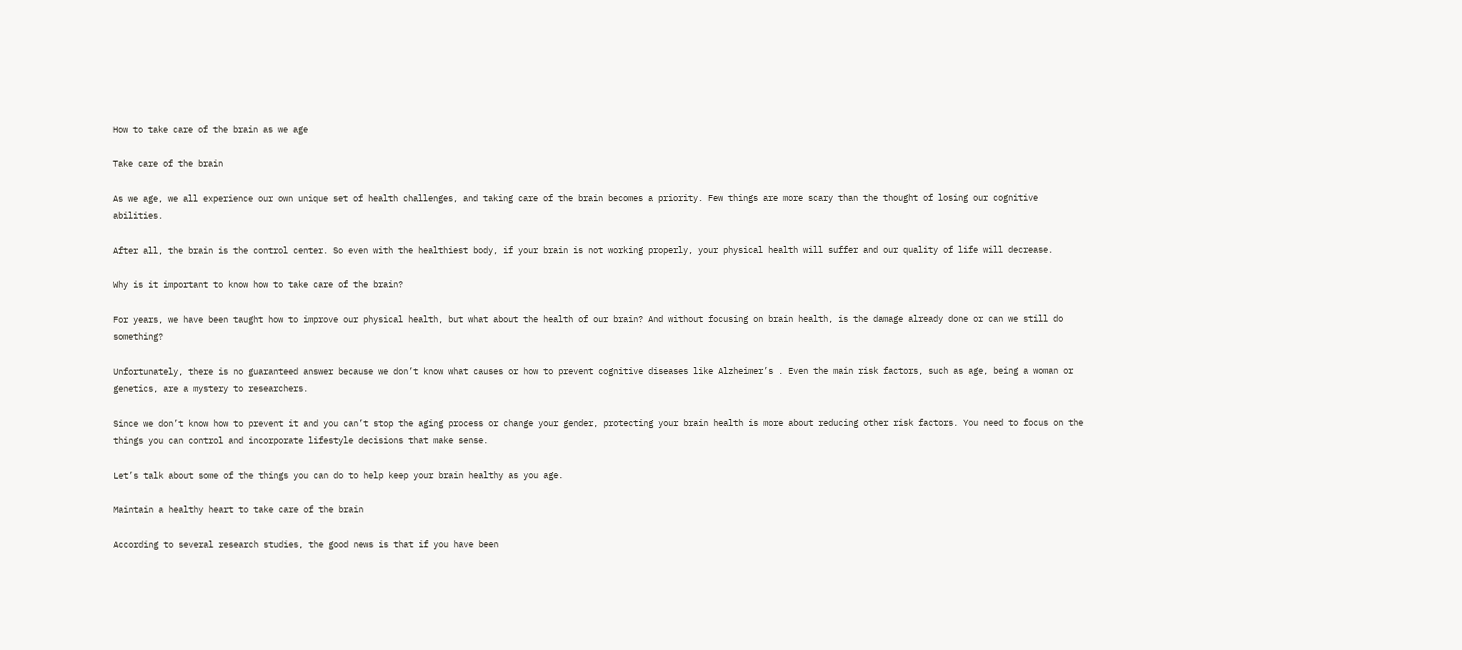How to take care of the brain as we age

Take care of the brain

As we age, we all experience our own unique set of health challenges, and taking care of the brain becomes a priority. Few things are more scary than the thought of losing our cognitive abilities.

After all, the brain is the control center. So even with the healthiest body, if your brain is not working properly, your physical health will suffer and our quality of life will decrease.

Why is it important to know how to take care of the brain?

For years, we have been taught how to improve our physical health, but what about the health of our brain? And without focusing on brain health, is the damage already done or can we still do something?

Unfortunately, there is no guaranteed answer because we don’t know what causes or how to prevent cognitive diseases like Alzheimer’s . Even the main risk factors, such as age, being a woman or genetics, are a mystery to researchers.

Since we don’t know how to prevent it and you can’t stop the aging process or change your gender, protecting your brain health is more about reducing other risk factors. You need to focus on the things you can control and incorporate lifestyle decisions that make sense.

Let’s talk about some of the things you can do to help keep your brain healthy as you age.

Maintain a healthy heart to take care of the brain

According to several research studies, the good news is that if you have been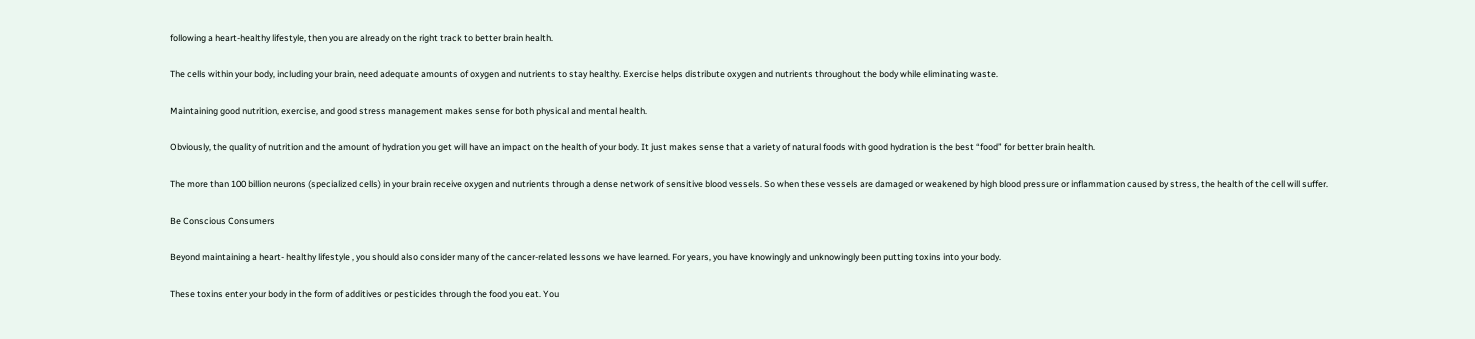following a heart-healthy lifestyle, then you are already on the right track to better brain health.

The cells within your body, including your brain, need adequate amounts of oxygen and nutrients to stay healthy. Exercise helps distribute oxygen and nutrients throughout the body while eliminating waste.

Maintaining good nutrition, exercise, and good stress management makes sense for both physical and mental health.

Obviously, the quality of nutrition and the amount of hydration you get will have an impact on the health of your body. It just makes sense that a variety of natural foods with good hydration is the best “food” for better brain health.

The more than 100 billion neurons (specialized cells) in your brain receive oxygen and nutrients through a dense network of sensitive blood vessels. So when these vessels are damaged or weakened by high blood pressure or inflammation caused by stress, the health of the cell will suffer.

Be Conscious Consumers

Beyond maintaining a heart- healthy lifestyle , you should also consider many of the cancer-related lessons we have learned. For years, you have knowingly and unknowingly been putting toxins into your body.

These toxins enter your body in the form of additives or pesticides through the food you eat. You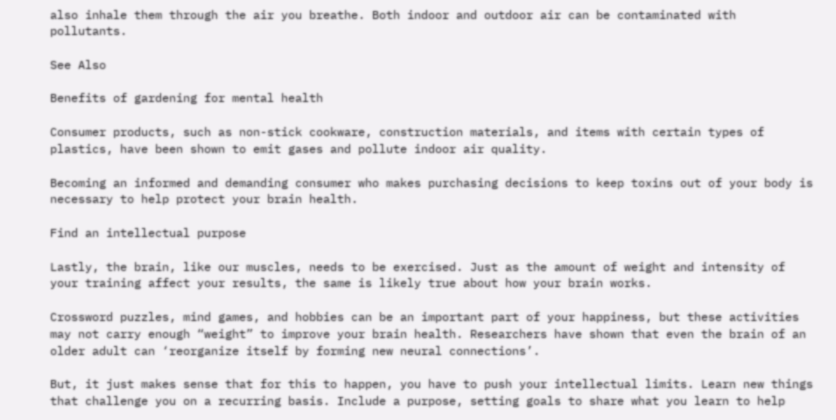also inhale them through the air you breathe. Both indoor and outdoor air can be contaminated with pollutants.

See Also

Benefits of gardening for mental health

Consumer products, such as non-stick cookware, construction materials, and items with certain types of plastics, have been shown to emit gases and pollute indoor air quality.

Becoming an informed and demanding consumer who makes purchasing decisions to keep toxins out of your body is necessary to help protect your brain health.

Find an intellectual purpose

Lastly, the brain, like our muscles, needs to be exercised. Just as the amount of weight and intensity of your training affect your results, the same is likely true about how your brain works.

Crossword puzzles, mind games, and hobbies can be an important part of your happiness, but these activities may not carry enough “weight” to improve your brain health. Researchers have shown that even the brain of an older adult can ‘reorganize itself by forming new neural connections’.

But, it just makes sense that for this to happen, you have to push your intellectual limits. Learn new things that challenge you on a recurring basis. Include a purpose, setting goals to share what you learn to help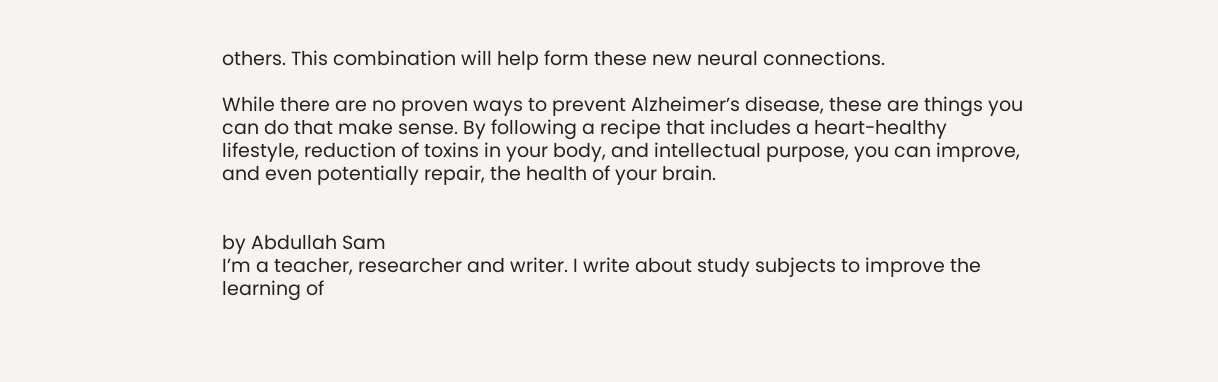others. This combination will help form these new neural connections.

While there are no proven ways to prevent Alzheimer’s disease, these are things you can do that make sense. By following a recipe that includes a heart-healthy lifestyle, reduction of toxins in your body, and intellectual purpose, you can improve, and even potentially repair, the health of your brain.


by Abdullah Sam
I’m a teacher, researcher and writer. I write about study subjects to improve the learning of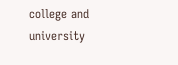college and university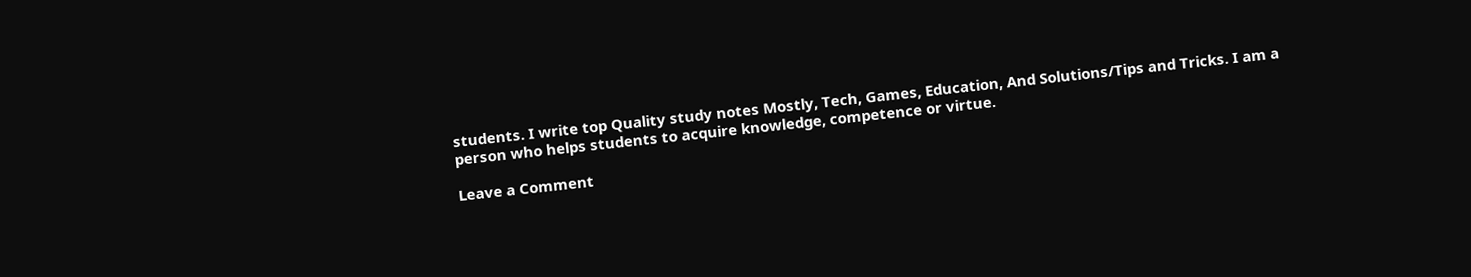students. I write top Quality study notes Mostly, Tech, Games, Education, And Solutions/Tips and Tricks. I am a person who helps students to acquire knowledge, competence or virtue.

Leave a Comment